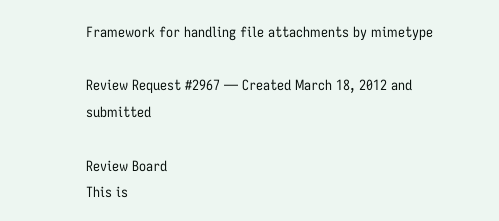Framework for handling file attachments by mimetype

Review Request #2967 — Created March 18, 2012 and submitted

Review Board
This is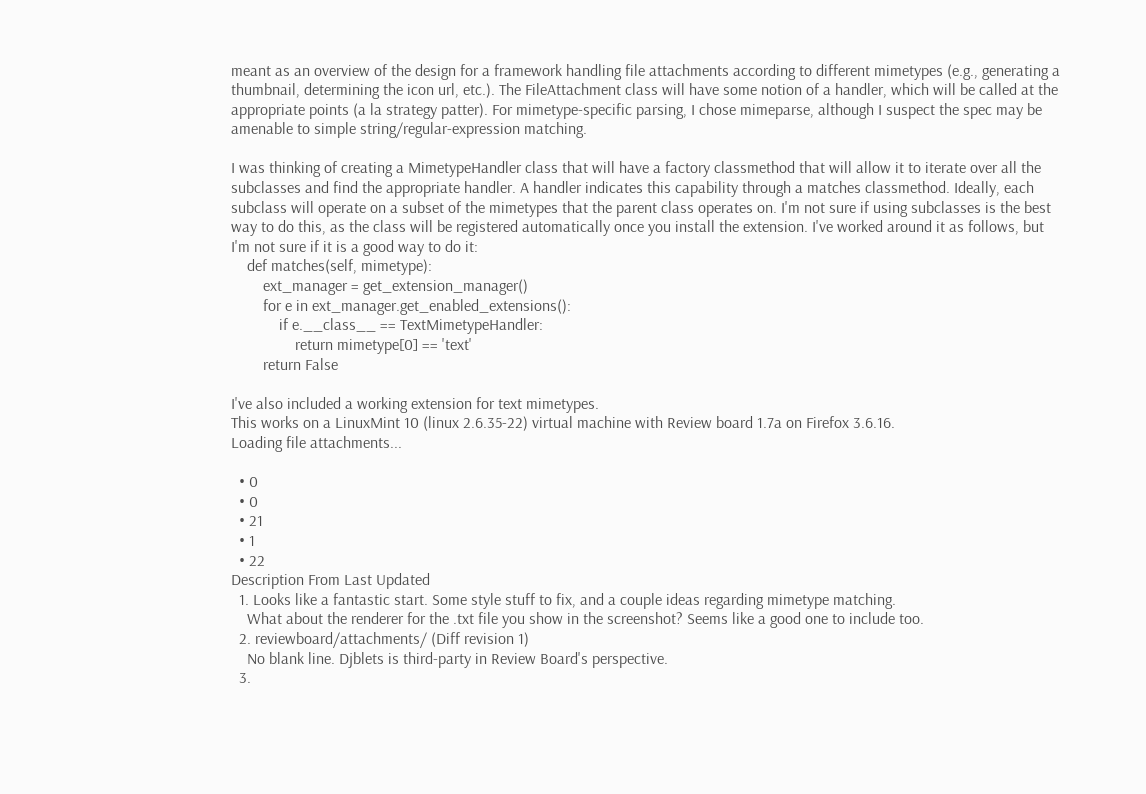meant as an overview of the design for a framework handling file attachments according to different mimetypes (e.g., generating a thumbnail, determining the icon url, etc.). The FileAttachment class will have some notion of a handler, which will be called at the appropriate points (a la strategy patter). For mimetype-specific parsing, I chose mimeparse, although I suspect the spec may be amenable to simple string/regular-expression matching.

I was thinking of creating a MimetypeHandler class that will have a factory classmethod that will allow it to iterate over all the subclasses and find the appropriate handler. A handler indicates this capability through a matches classmethod. Ideally, each subclass will operate on a subset of the mimetypes that the parent class operates on. I'm not sure if using subclasses is the best way to do this, as the class will be registered automatically once you install the extension. I've worked around it as follows, but I'm not sure if it is a good way to do it:
    def matches(self, mimetype):
        ext_manager = get_extension_manager()
        for e in ext_manager.get_enabled_extensions():
            if e.__class__ == TextMimetypeHandler:
                return mimetype[0] == 'text'
        return False

I've also included a working extension for text mimetypes.
This works on a LinuxMint 10 (linux 2.6.35-22) virtual machine with Review board 1.7a on Firefox 3.6.16.
Loading file attachments...

  • 0
  • 0
  • 21
  • 1
  • 22
Description From Last Updated
  1. Looks like a fantastic start. Some style stuff to fix, and a couple ideas regarding mimetype matching.
    What about the renderer for the .txt file you show in the screenshot? Seems like a good one to include too.
  2. reviewboard/attachments/ (Diff revision 1)
    No blank line. Djblets is third-party in Review Board's perspective.
  3.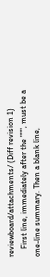reviewboard/attachments/ (Diff revision 1)
    First line, immediately after the """, must be a one-line summary. Then a blank line,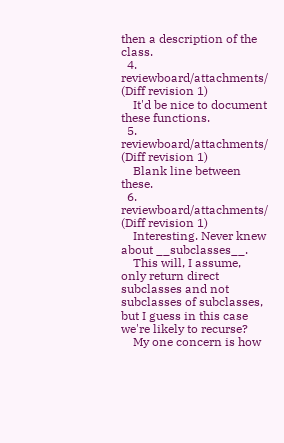then a description of the class.
  4. reviewboard/attachments/ (Diff revision 1)
    It'd be nice to document these functions.
  5. reviewboard/attachments/ (Diff revision 1)
    Blank line between these.
  6. reviewboard/attachments/ (Diff revision 1)
    Interesting. Never knew about __subclasses__.
    This will, I assume, only return direct subclasses and not subclasses of subclasses, but I guess in this case we're likely to recurse?
    My one concern is how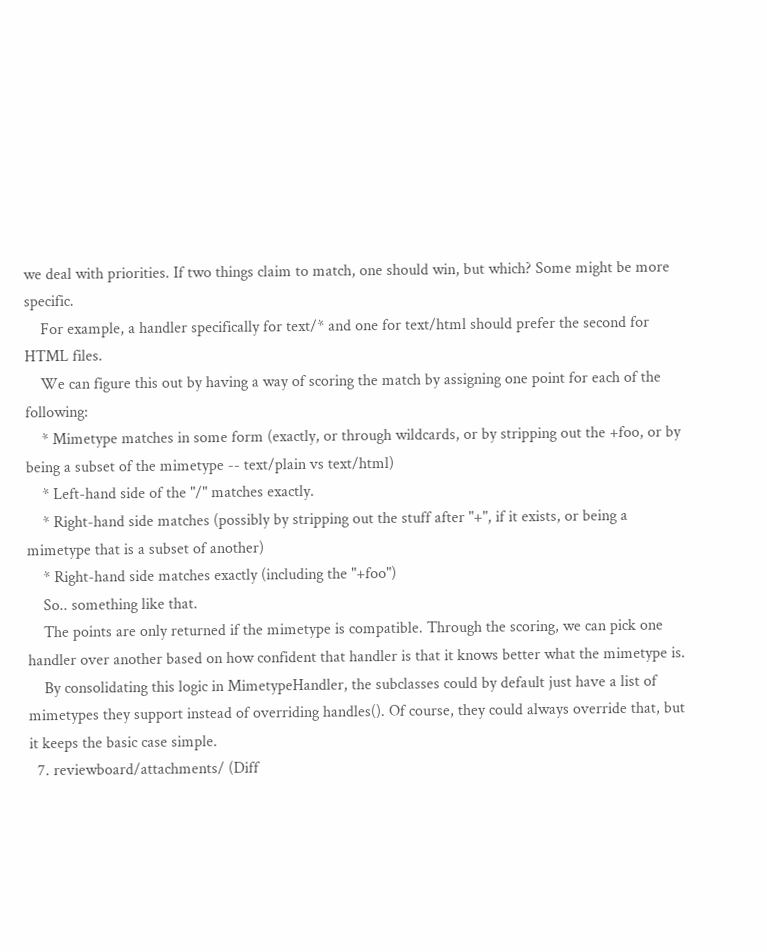we deal with priorities. If two things claim to match, one should win, but which? Some might be more specific.
    For example, a handler specifically for text/* and one for text/html should prefer the second for HTML files.
    We can figure this out by having a way of scoring the match by assigning one point for each of the following:
    * Mimetype matches in some form (exactly, or through wildcards, or by stripping out the +foo, or by being a subset of the mimetype -- text/plain vs text/html)
    * Left-hand side of the "/" matches exactly.
    * Right-hand side matches (possibly by stripping out the stuff after "+", if it exists, or being a mimetype that is a subset of another)
    * Right-hand side matches exactly (including the "+foo")
    So.. something like that.
    The points are only returned if the mimetype is compatible. Through the scoring, we can pick one handler over another based on how confident that handler is that it knows better what the mimetype is.
    By consolidating this logic in MimetypeHandler, the subclasses could by default just have a list of mimetypes they support instead of overriding handles(). Of course, they could always override that, but it keeps the basic case simple.
  7. reviewboard/attachments/ (Diff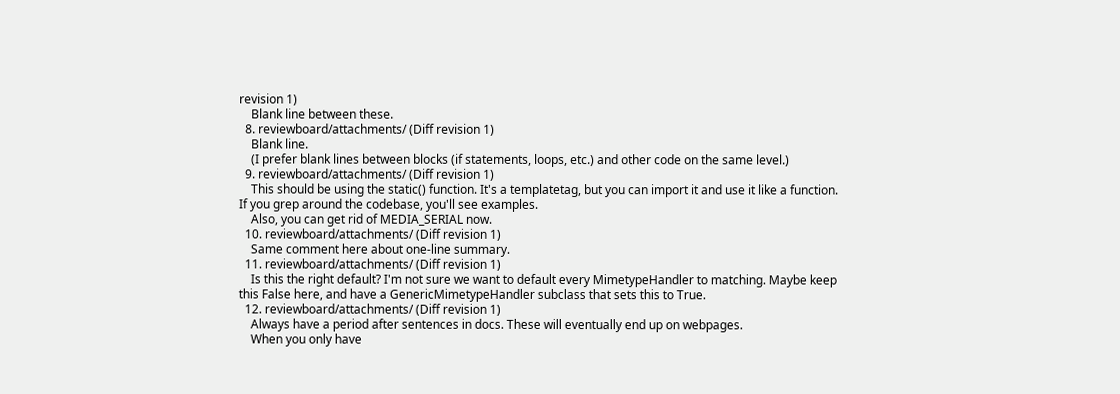revision 1)
    Blank line between these.
  8. reviewboard/attachments/ (Diff revision 1)
    Blank line.
    (I prefer blank lines between blocks (if statements, loops, etc.) and other code on the same level.)
  9. reviewboard/attachments/ (Diff revision 1)
    This should be using the static() function. It's a templatetag, but you can import it and use it like a function. If you grep around the codebase, you'll see examples.
    Also, you can get rid of MEDIA_SERIAL now.
  10. reviewboard/attachments/ (Diff revision 1)
    Same comment here about one-line summary.
  11. reviewboard/attachments/ (Diff revision 1)
    Is this the right default? I'm not sure we want to default every MimetypeHandler to matching. Maybe keep this False here, and have a GenericMimetypeHandler subclass that sets this to True.
  12. reviewboard/attachments/ (Diff revision 1)
    Always have a period after sentences in docs. These will eventually end up on webpages.
    When you only have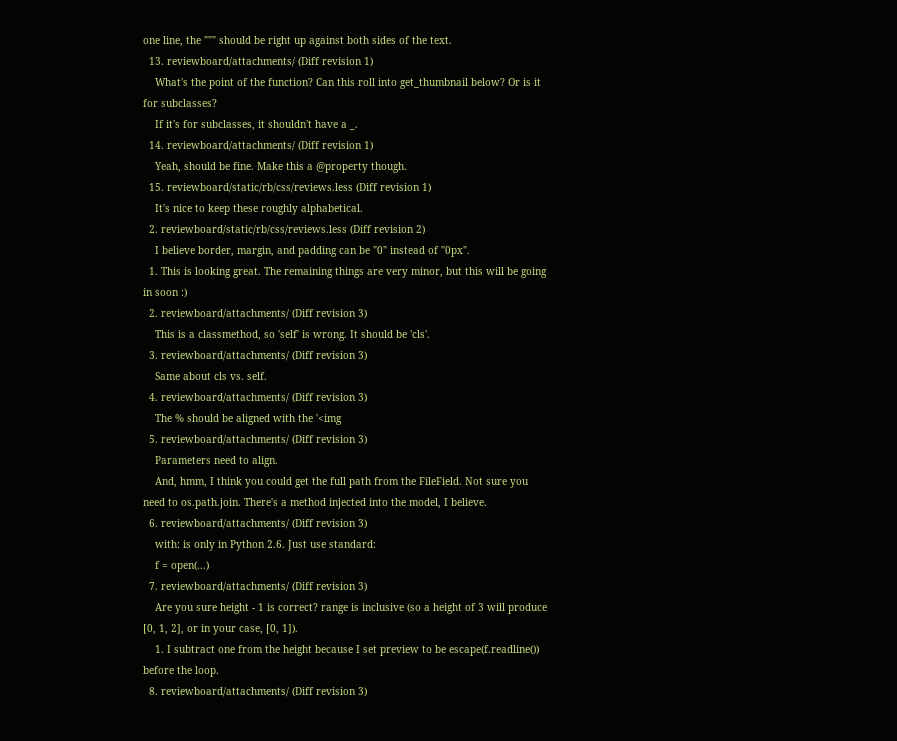one line, the """ should be right up against both sides of the text.
  13. reviewboard/attachments/ (Diff revision 1)
    What's the point of the function? Can this roll into get_thumbnail below? Or is it for subclasses?
    If it's for subclasses, it shouldn't have a _.
  14. reviewboard/attachments/ (Diff revision 1)
    Yeah, should be fine. Make this a @property though.
  15. reviewboard/static/rb/css/reviews.less (Diff revision 1)
    It's nice to keep these roughly alphabetical.
  2. reviewboard/static/rb/css/reviews.less (Diff revision 2)
    I believe border, margin, and padding can be "0" instead of "0px".
  1. This is looking great. The remaining things are very minor, but this will be going in soon :)
  2. reviewboard/attachments/ (Diff revision 3)
    This is a classmethod, so 'self' is wrong. It should be 'cls'.
  3. reviewboard/attachments/ (Diff revision 3)
    Same about cls vs. self.
  4. reviewboard/attachments/ (Diff revision 3)
    The % should be aligned with the '<img
  5. reviewboard/attachments/ (Diff revision 3)
    Parameters need to align.
    And, hmm, I think you could get the full path from the FileField. Not sure you need to os.path.join. There's a method injected into the model, I believe.
  6. reviewboard/attachments/ (Diff revision 3)
    with: is only in Python 2.6. Just use standard:
    f = open(...)
  7. reviewboard/attachments/ (Diff revision 3)
    Are you sure height - 1 is correct? range is inclusive (so a height of 3 will produce [0, 1, 2], or in your case, [0, 1]).
    1. I subtract one from the height because I set preview to be escape(f.readline()) before the loop.
  8. reviewboard/attachments/ (Diff revision 3)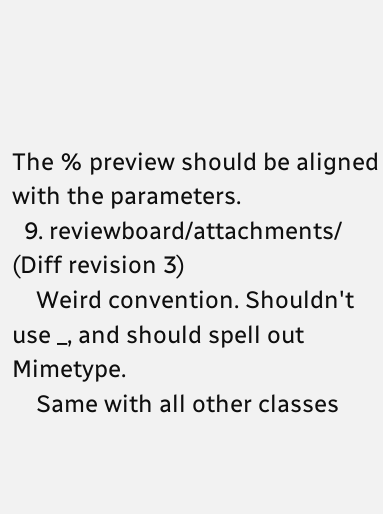The % preview should be aligned with the parameters.
  9. reviewboard/attachments/ (Diff revision 3)
    Weird convention. Shouldn't use _, and should spell out Mimetype.
    Same with all other classes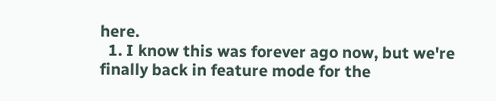here.
  1. I know this was forever ago now, but we're finally back in feature mode for the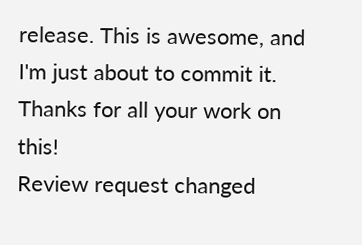release. This is awesome, and I'm just about to commit it. Thanks for all your work on this!
Review request changed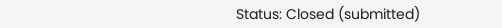Status: Closed (submitted)